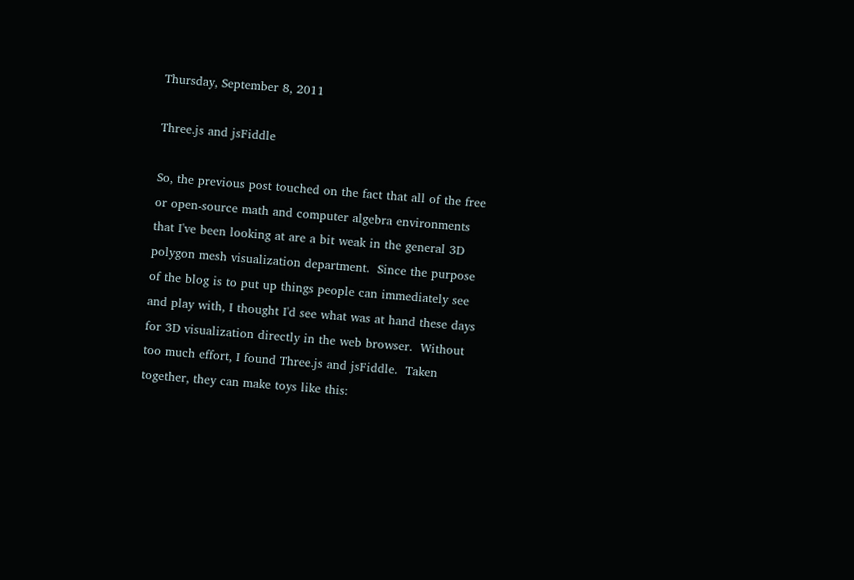Thursday, September 8, 2011

Three.js and jsFiddle

So, the previous post touched on the fact that all of the free or open-source math and computer algebra environments that I've been looking at are a bit weak in the general 3D polygon mesh visualization department.  Since the purpose of the blog is to put up things people can immediately see and play with, I thought I'd see what was at hand these days for 3D visualization directly in the web browser.  Without too much effort, I found Three.js and jsFiddle.  Taken together, they can make toys like this: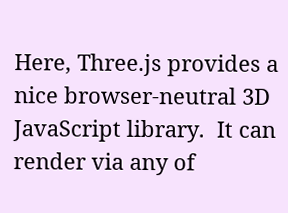Here, Three.js provides a nice browser-neutral 3D JavaScript library.  It can render via any of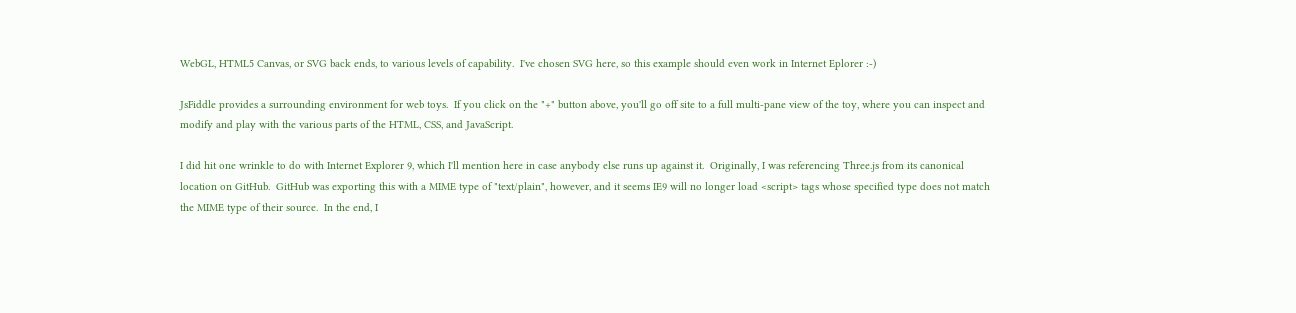WebGL, HTML5 Canvas, or SVG back ends, to various levels of capability.  I've chosen SVG here, so this example should even work in Internet Eplorer :-)

JsFiddle provides a surrounding environment for web toys.  If you click on the "+" button above, you'll go off site to a full multi-pane view of the toy, where you can inspect and modify and play with the various parts of the HTML, CSS, and JavaScript.

I did hit one wrinkle to do with Internet Explorer 9, which I'll mention here in case anybody else runs up against it.  Originally, I was referencing Three.js from its canonical location on GitHub.  GitHub was exporting this with a MIME type of "text/plain", however, and it seems IE9 will no longer load <script> tags whose specified type does not match the MIME type of their source.  In the end, I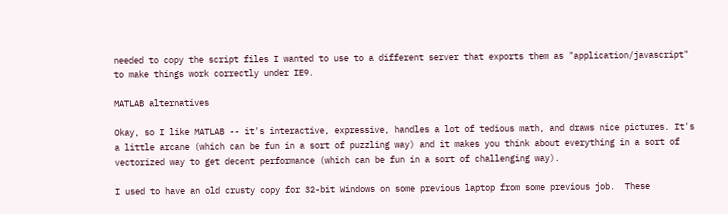needed to copy the script files I wanted to use to a different server that exports them as "application/javascript" to make things work correctly under IE9.

MATLAB alternatives

Okay, so I like MATLAB -- it's interactive, expressive, handles a lot of tedious math, and draws nice pictures. It's a little arcane (which can be fun in a sort of puzzling way) and it makes you think about everything in a sort of vectorized way to get decent performance (which can be fun in a sort of challenging way).

I used to have an old crusty copy for 32-bit Windows on some previous laptop from some previous job.  These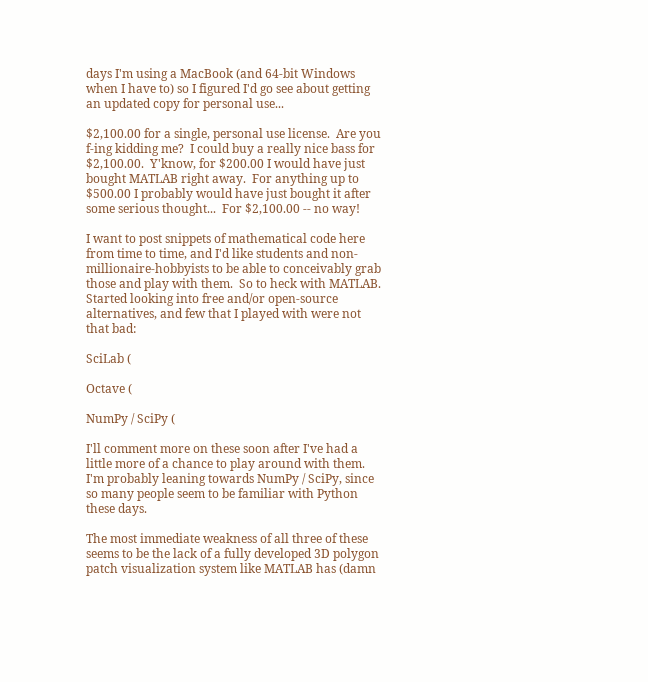days I'm using a MacBook (and 64-bit Windows when I have to) so I figured I'd go see about getting an updated copy for personal use...

$2,100.00 for a single, personal use license.  Are you f-ing kidding me?  I could buy a really nice bass for $2,100.00.  Y'know, for $200.00 I would have just bought MATLAB right away.  For anything up to $500.00 I probably would have just bought it after some serious thought...  For $2,100.00 -- no way!

I want to post snippets of mathematical code here from time to time, and I'd like students and non-millionaire-hobbyists to be able to conceivably grab those and play with them.  So to heck with MATLAB.  Started looking into free and/or open-source alternatives, and few that I played with were not that bad:

SciLab (

Octave (

NumPy / SciPy (

I'll comment more on these soon after I've had a little more of a chance to play around with them.  I'm probably leaning towards NumPy / SciPy, since so many people seem to be familiar with Python these days.

The most immediate weakness of all three of these seems to be the lack of a fully developed 3D polygon patch visualization system like MATLAB has (damn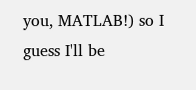you, MATLAB!) so I guess I'll be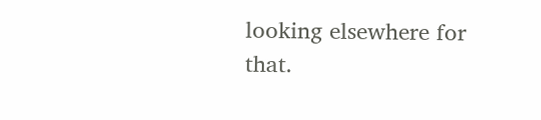looking elsewhere for that.